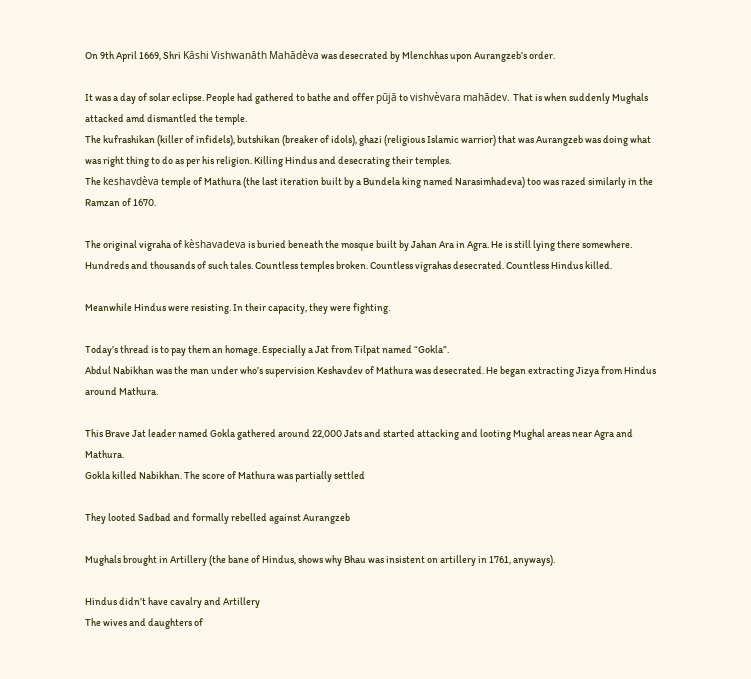On 9th April 1669, Shri Kāshi Vishwanāth Mahādèva was desecrated by Mlenchhas upon Aurangzeb’s order.

It was a day of solar eclipse. People had gathered to bathe and offer pūjā to vishvèvara mahādev. That is when suddenly Mughals attacked amd dismantled the temple.
The kufrashikan (killer of infidels), butshikan (breaker of idols), ghazi (religious Islamic warrior) that was Aurangzeb was doing what was right thing to do as per his religion. Killing Hindus and desecrating their temples.
The keshavdèva temple of Mathura (the last iteration built by a Bundela king named Narasimhadeva) too was razed similarly in the Ramzan of 1670.

The original vigraha of kèshavadeva is buried beneath the mosque built by Jahan Ara in Agra. He is still lying there somewhere.
Hundreds and thousands of such tales. Countless temples broken. Countless vigrahas desecrated. Countless Hindus killed.

Meanwhile Hindus were resisting. In their capacity, they were fighting.

Today’s thread is to pay them an homage. Especially a Jat from Tilpat named “Gokla”.
Abdul Nabikhan was the man under who’s supervision Keshavdev of Mathura was desecrated. He began extracting Jizya from Hindus around Mathura.

This Brave Jat leader named Gokla gathered around 22,000 Jats and started attacking and looting Mughal areas near Agra and Mathura.
Gokla killed Nabikhan. The score of Mathura was partially settled

They looted Sadbad and formally rebelled against Aurangzeb

Mughals brought in Artillery (the bane of Hindus, shows why Bhau was insistent on artillery in 1761, anyways).

Hindus didn’t have cavalry and Artillery
The wives and daughters of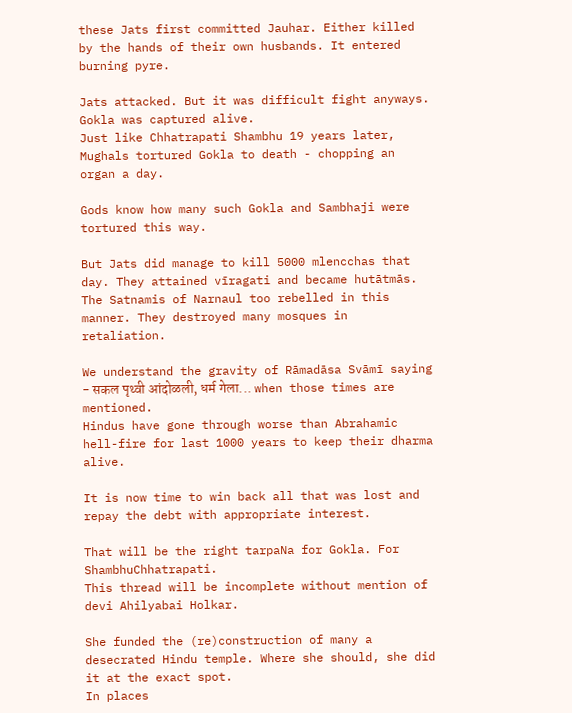these Jats first committed Jauhar. Either killed by the hands of their own husbands. It entered burning pyre.

Jats attacked. But it was difficult fight anyways. Gokla was captured alive.
Just like Chhatrapati Shambhu 19 years later, Mughals tortured Gokla to death - chopping an organ a day.

Gods know how many such Gokla and Sambhaji were tortured this way.

But Jats did manage to kill 5000 mlencchas that day. They attained vīragati and became hutātmās.
The Satnamis of Narnaul too rebelled in this manner. They destroyed many mosques in retaliation.

We understand the gravity of Rāmadāsa Svāmī saying - सकल पृथ्वी आंदोळली, धर्म गेला... when those times are mentioned.
Hindus have gone through worse than Abrahamic hell-fire for last 1000 years to keep their dharma alive.

It is now time to win back all that was lost and repay the debt with appropriate interest.

That will be the right tarpaNa for Gokla. For ShambhuChhatrapati.
This thread will be incomplete without mention of devi Ahilyabai Holkar.

She funded the (re)construction of many a desecrated Hindu temple. Where she should, she did it at the exact spot.
In places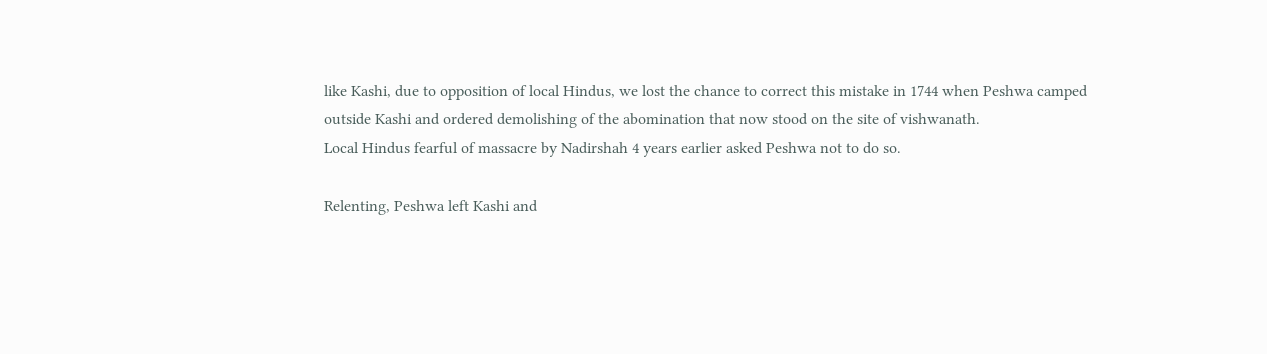like Kashi, due to opposition of local Hindus, we lost the chance to correct this mistake in 1744 when Peshwa camped outside Kashi and ordered demolishing of the abomination that now stood on the site of vishwanath.
Local Hindus fearful of massacre by Nadirshah 4 years earlier asked Peshwa not to do so.

Relenting, Peshwa left Kashi and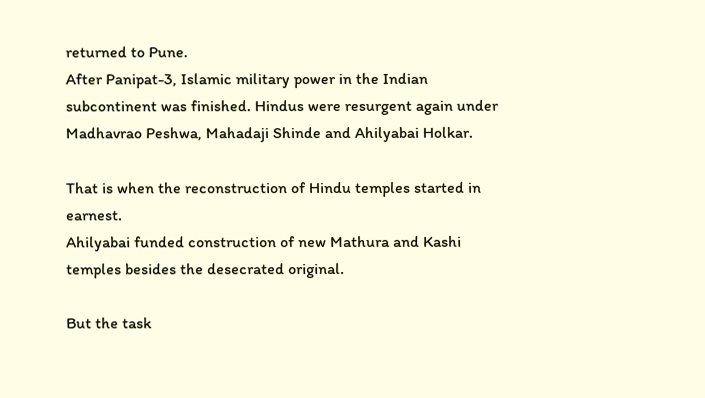returned to Pune.
After Panipat-3, Islamic military power in the Indian subcontinent was finished. Hindus were resurgent again under Madhavrao Peshwa, Mahadaji Shinde and Ahilyabai Holkar.

That is when the reconstruction of Hindu temples started in earnest.
Ahilyabai funded construction of new Mathura and Kashi temples besides the desecrated original.

But the task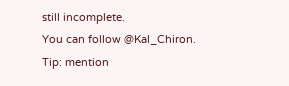still incomplete.
You can follow @Kal_Chiron.
Tip: mention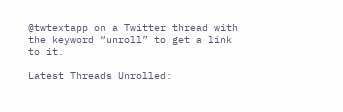@twtextapp on a Twitter thread with the keyword “unroll” to get a link to it.

Latest Threads Unrolled: